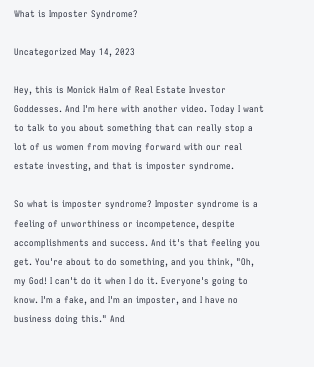What is Imposter Syndrome?

Uncategorized May 14, 2023

Hey, this is Monick Halm of Real Estate Investor Goddesses. And I'm here with another video. Today I want to talk to you about something that can really stop a lot of us women from moving forward with our real estate investing, and that is imposter syndrome.

So what is imposter syndrome? Imposter syndrome is a feeling of unworthiness or incompetence, despite accomplishments and success. And it's that feeling you get. You're about to do something, and you think, "Oh, my God! I can't do it when I do it. Everyone's going to know. I'm a fake, and I'm an imposter, and I have no business doing this." And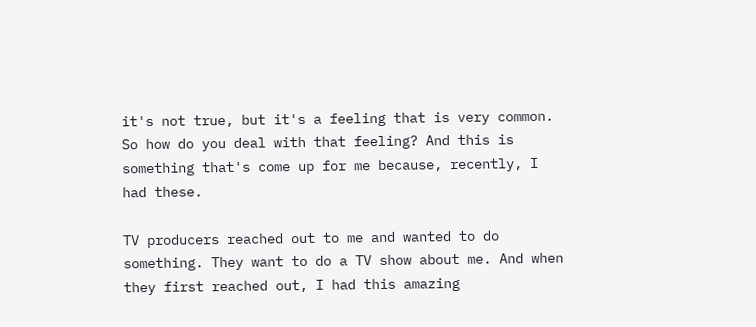it's not true, but it's a feeling that is very common. So how do you deal with that feeling? And this is something that's come up for me because, recently, I had these.

TV producers reached out to me and wanted to do something. They want to do a TV show about me. And when they first reached out, I had this amazing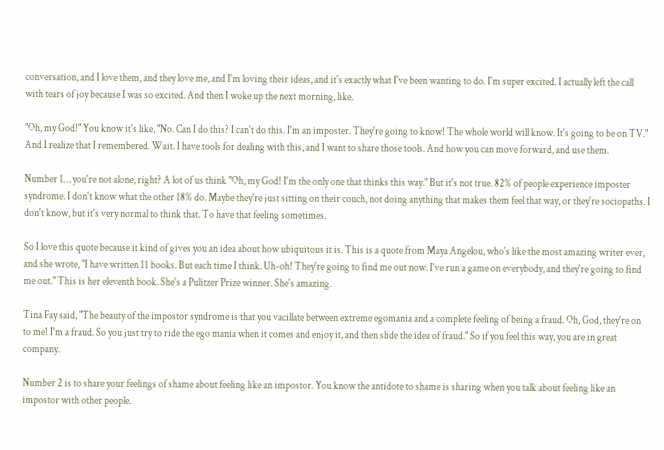conversation, and I love them, and they love me, and I'm loving their ideas, and it's exactly what I've been wanting to do. I'm super excited. I actually left the call with tears of joy because I was so excited. And then I woke up the next morning, like.

"Oh, my God!" You know it's like, "No. Can I do this? I can't do this. I'm an imposter. They're going to know! The whole world will know. It's going to be on TV." And I realize that I remembered. Wait. I have tools for dealing with this, and I want to share those tools. And how you can move forward, and use them.

Number 1… you're not alone, right? A lot of us think "Oh, my God! I'm the only one that thinks this way." But it's not true. 82% of people experience imposter syndrome. I don't know what the other 18% do. Maybe they're just sitting on their couch, not doing anything that makes them feel that way, or they're sociopaths. I don't know, but it's very normal to think that. To have that feeling sometimes.

So I love this quote because it kind of gives you an idea about how ubiquitous it is. This is a quote from Maya Angelou, who's like the most amazing writer ever, and she wrote, "I have written 11 books. But each time I think. Uh-oh! They're going to find me out now. I've run a game on everybody, and they're going to find me out." This is her eleventh book. She's a Pulitzer Prize winner. She's amazing.

Tina Fay said, "The beauty of the impostor syndrome is that you vacillate between extreme egomania and a complete feeling of being a fraud. Oh, God, they're on to me! I'm a fraud. So you just try to ride the ego mania when it comes and enjoy it, and then slide the idea of fraud." So if you feel this way, you are in great company.

Number 2 is to share your feelings of shame about feeling like an impostor. You know the antidote to shame is sharing when you talk about feeling like an impostor with other people.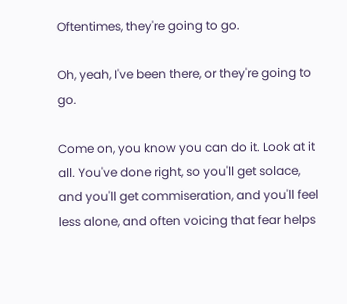Oftentimes, they're going to go.

Oh, yeah, I've been there, or they're going to go.

Come on, you know you can do it. Look at it all. You've done right, so you'll get solace, and you'll get commiseration, and you'll feel less alone, and often voicing that fear helps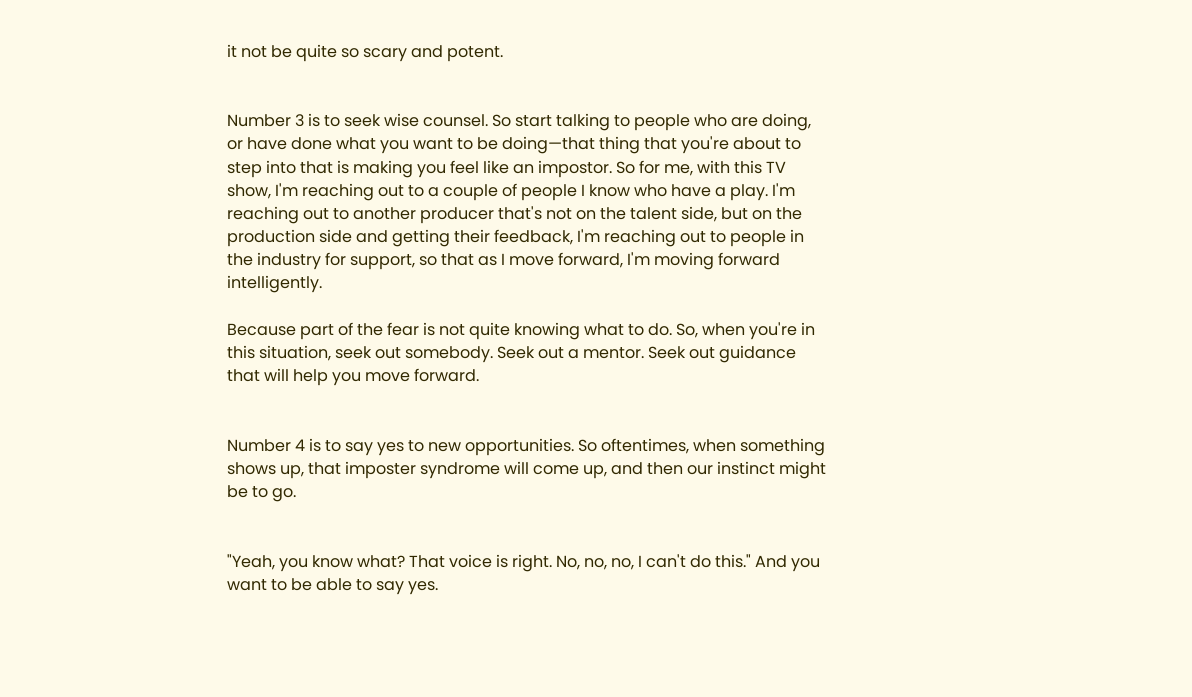it not be quite so scary and potent.


Number 3 is to seek wise counsel. So start talking to people who are doing, or have done what you want to be doing—that thing that you're about to step into that is making you feel like an impostor. So for me, with this TV show, I'm reaching out to a couple of people I know who have a play. I'm reaching out to another producer that's not on the talent side, but on the production side and getting their feedback, I'm reaching out to people in the industry for support, so that as I move forward, I'm moving forward intelligently.

Because part of the fear is not quite knowing what to do. So, when you're in this situation, seek out somebody. Seek out a mentor. Seek out guidance that will help you move forward.


Number 4 is to say yes to new opportunities. So oftentimes, when something shows up, that imposter syndrome will come up, and then our instinct might be to go.


"Yeah, you know what? That voice is right. No, no, no, I can't do this." And you want to be able to say yes.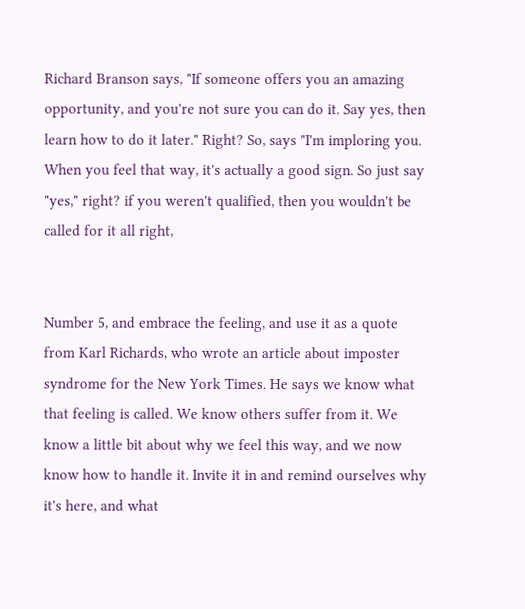Richard Branson says, "If someone offers you an amazing opportunity, and you're not sure you can do it. Say yes, then learn how to do it later." Right? So, says "I'm imploring you. When you feel that way, it's actually a good sign. So just say "yes," right? if you weren't qualified, then you wouldn't be called for it all right,


Number 5, and embrace the feeling, and use it as a quote from Karl Richards, who wrote an article about imposter syndrome for the New York Times. He says we know what that feeling is called. We know others suffer from it. We know a little bit about why we feel this way, and we now know how to handle it. Invite it in and remind ourselves why it's here, and what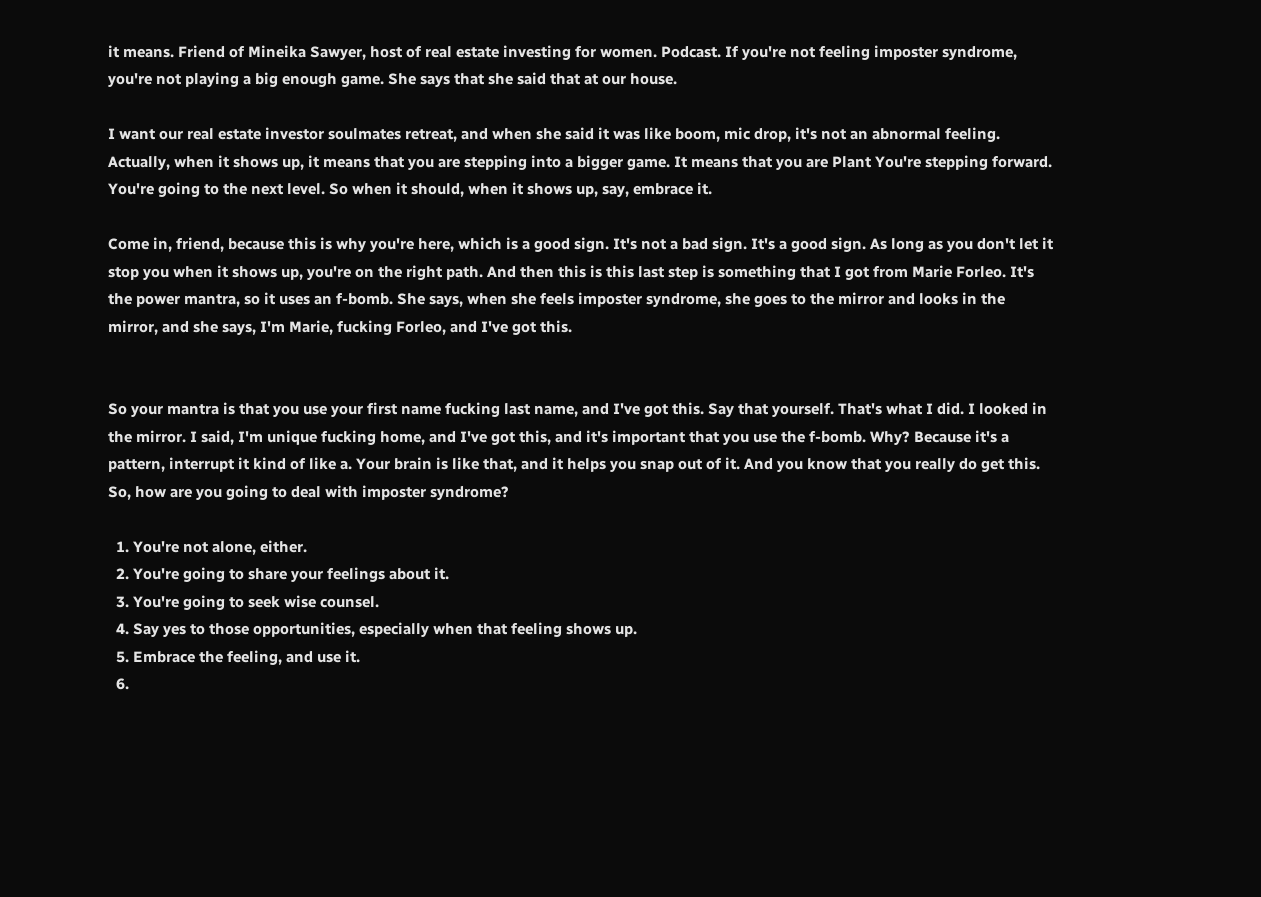it means. Friend of Mineika Sawyer, host of real estate investing for women. Podcast. If you're not feeling imposter syndrome, you're not playing a big enough game. She says that she said that at our house.

I want our real estate investor soulmates retreat, and when she said it was like boom, mic drop, it's not an abnormal feeling. Actually, when it shows up, it means that you are stepping into a bigger game. It means that you are Plant You're stepping forward. You're going to the next level. So when it should, when it shows up, say, embrace it.

Come in, friend, because this is why you're here, which is a good sign. It's not a bad sign. It's a good sign. As long as you don't let it stop you when it shows up, you're on the right path. And then this is this last step is something that I got from Marie Forleo. It's the power mantra, so it uses an f-bomb. She says, when she feels imposter syndrome, she goes to the mirror and looks in the mirror, and she says, I'm Marie, fucking Forleo, and I've got this.


So your mantra is that you use your first name fucking last name, and I've got this. Say that yourself. That's what I did. I looked in the mirror. I said, I'm unique fucking home, and I've got this, and it's important that you use the f-bomb. Why? Because it's a pattern, interrupt it kind of like a. Your brain is like that, and it helps you snap out of it. And you know that you really do get this. So, how are you going to deal with imposter syndrome?

  1. You're not alone, either.
  2. You're going to share your feelings about it.
  3. You're going to seek wise counsel.
  4. Say yes to those opportunities, especially when that feeling shows up.
  5. Embrace the feeling, and use it.
  6.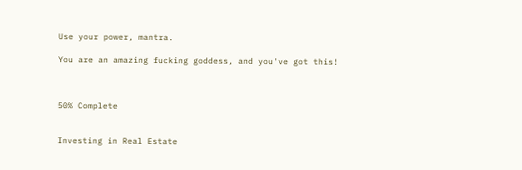Use your power, mantra.

You are an amazing fucking goddess, and you've got this!



50% Complete


Investing in Real Estate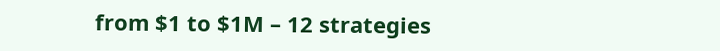from $1 to $1M – 12 strategies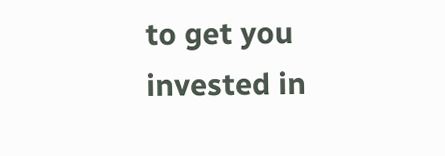to get you invested in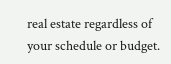real estate regardless of your schedule or budget.